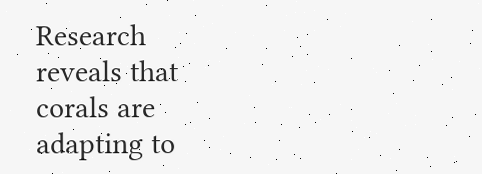Research reveals that corals are adapting to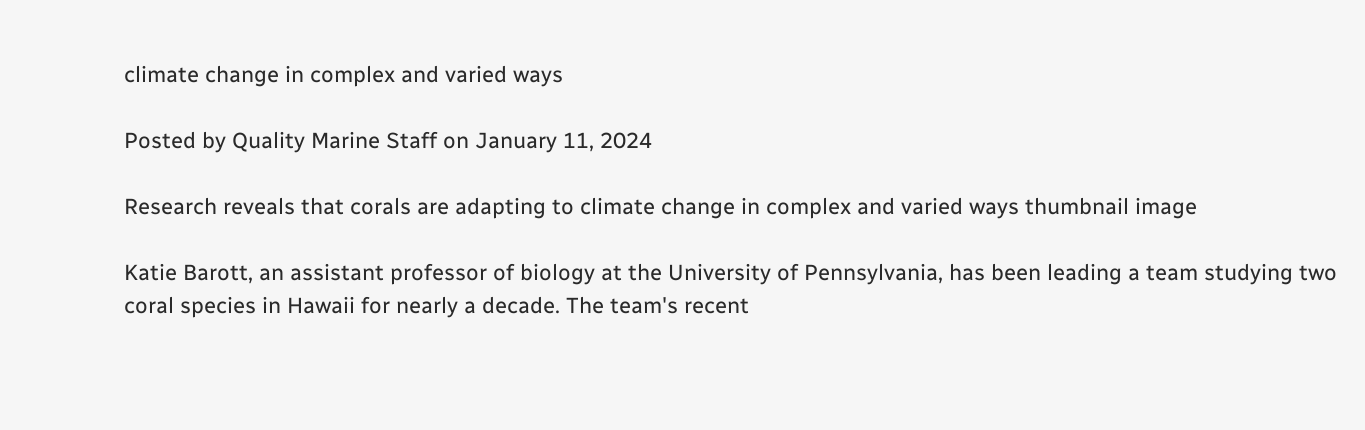climate change in complex and varied ways

Posted by Quality Marine Staff on January 11, 2024

Research reveals that corals are adapting to climate change in complex and varied ways thumbnail image

Katie Barott, an assistant professor of biology at the University of Pennsylvania, has been leading a team studying two coral species in Hawaii for nearly a decade. The team's recent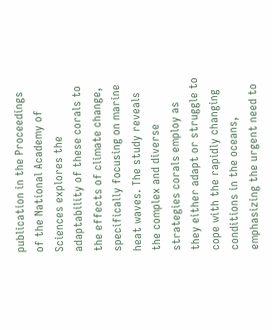publication in the Proceedings of the National Academy of Sciences explores the adaptability of these corals to the effects of climate change, specifically focusing on marine heat waves. The study reveals the complex and diverse strategies corals employ as they either adapt or struggle to cope with the rapidly changing conditions in the oceans, emphasizing the urgent need to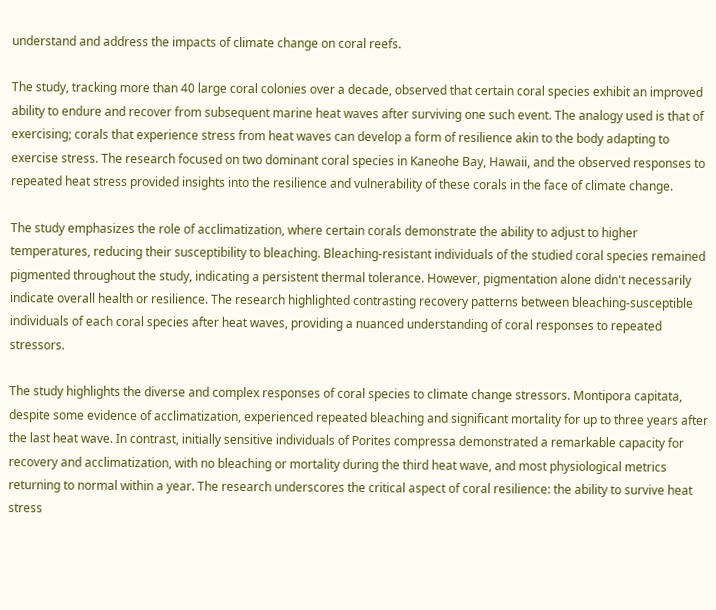understand and address the impacts of climate change on coral reefs.

The study, tracking more than 40 large coral colonies over a decade, observed that certain coral species exhibit an improved ability to endure and recover from subsequent marine heat waves after surviving one such event. The analogy used is that of exercising; corals that experience stress from heat waves can develop a form of resilience akin to the body adapting to exercise stress. The research focused on two dominant coral species in Kaneohe Bay, Hawaii, and the observed responses to repeated heat stress provided insights into the resilience and vulnerability of these corals in the face of climate change.

The study emphasizes the role of acclimatization, where certain corals demonstrate the ability to adjust to higher temperatures, reducing their susceptibility to bleaching. Bleaching-resistant individuals of the studied coral species remained pigmented throughout the study, indicating a persistent thermal tolerance. However, pigmentation alone didn't necessarily indicate overall health or resilience. The research highlighted contrasting recovery patterns between bleaching-susceptible individuals of each coral species after heat waves, providing a nuanced understanding of coral responses to repeated stressors.

The study highlights the diverse and complex responses of coral species to climate change stressors. Montipora capitata, despite some evidence of acclimatization, experienced repeated bleaching and significant mortality for up to three years after the last heat wave. In contrast, initially sensitive individuals of Porites compressa demonstrated a remarkable capacity for recovery and acclimatization, with no bleaching or mortality during the third heat wave, and most physiological metrics returning to normal within a year. The research underscores the critical aspect of coral resilience: the ability to survive heat stress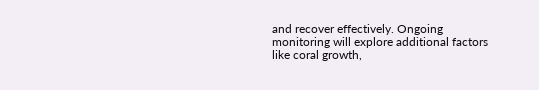and recover effectively. Ongoing monitoring will explore additional factors like coral growth,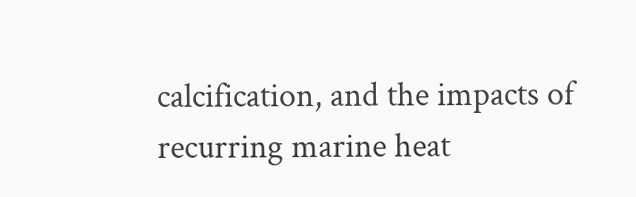calcification, and the impacts of recurring marine heat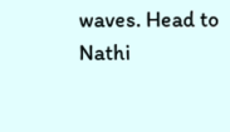waves. Head to Nathi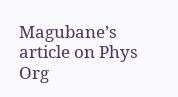Magubane’s article on Phys Org